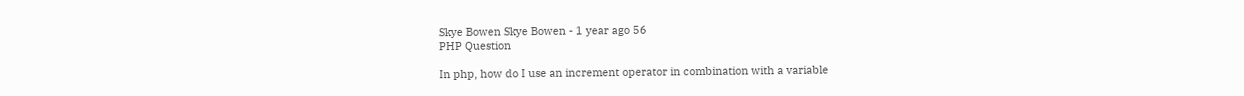Skye Bowen Skye Bowen - 1 year ago 56
PHP Question

In php, how do I use an increment operator in combination with a variable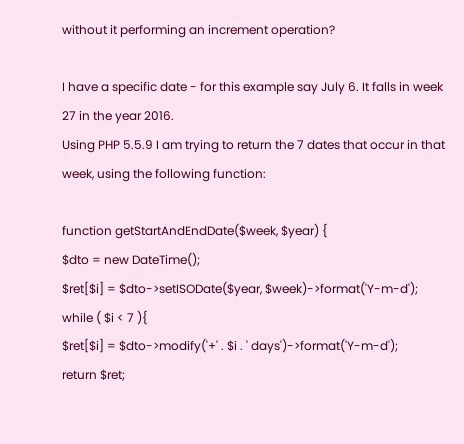without it performing an increment operation?

I have a specific date - for this example say July 6. It falls in week 27 in the year 2016.
Using PHP 5.5.9 I am trying to return the 7 dates that occur in that week, using the following function:

function getStartAndEndDate($week, $year) {
$dto = new DateTime();
$ret[$i] = $dto->setISODate($year, $week)->format('Y-m-d');
while ( $i < 7 ){
$ret[$i] = $dto->modify('+' . $i . ' days')->format('Y-m-d');
return $ret;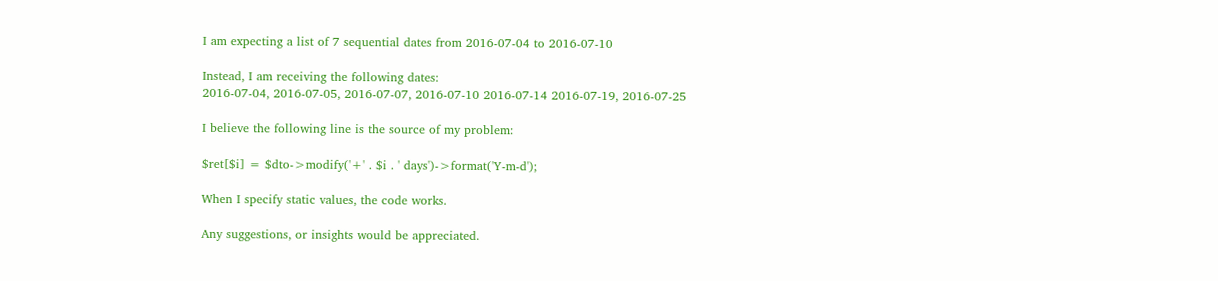I am expecting a list of 7 sequential dates from 2016-07-04 to 2016-07-10

Instead, I am receiving the following dates:
2016-07-04, 2016-07-05, 2016-07-07, 2016-07-10 2016-07-14 2016-07-19, 2016-07-25

I believe the following line is the source of my problem:

$ret[$i] = $dto->modify('+' . $i . ' days')->format('Y-m-d');

When I specify static values, the code works.

Any suggestions, or insights would be appreciated.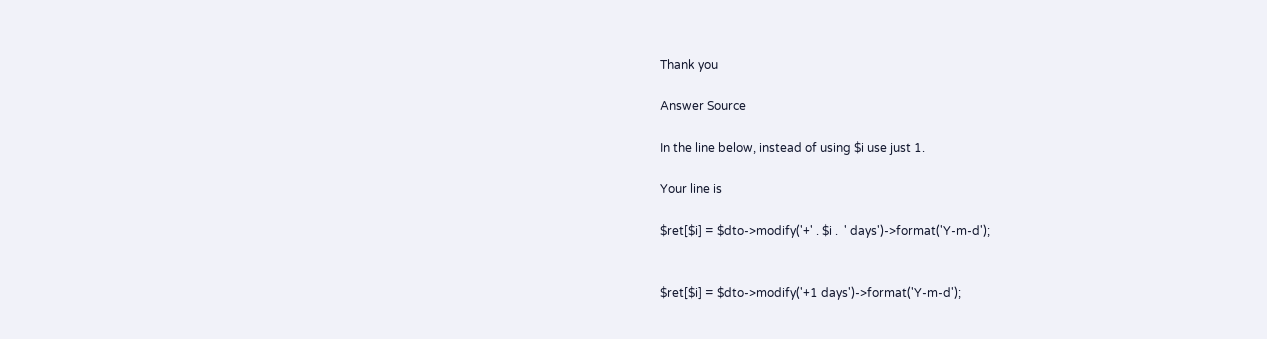Thank you

Answer Source

In the line below, instead of using $i use just 1.

Your line is

$ret[$i] = $dto->modify('+' . $i .  ' days')->format('Y-m-d');


$ret[$i] = $dto->modify('+1 days')->format('Y-m-d');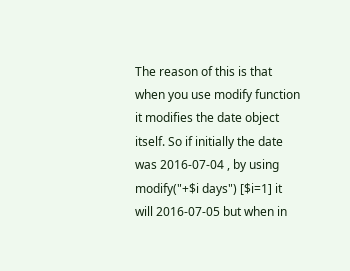The reason of this is that when you use modify function it modifies the date object itself. So if initially the date was 2016-07-04 , by using modify("+$i days") [$i=1] it will 2016-07-05 but when in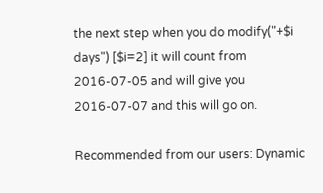the next step when you do modify("+$i days") [$i=2] it will count from 2016-07-05 and will give you 2016-07-07 and this will go on.

Recommended from our users: Dynamic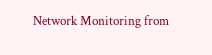Network Monitoring from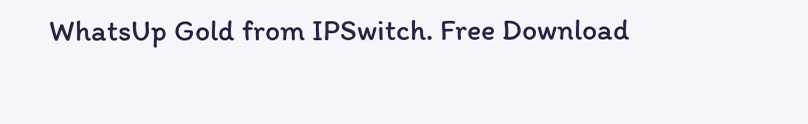WhatsUp Gold from IPSwitch. Free Download